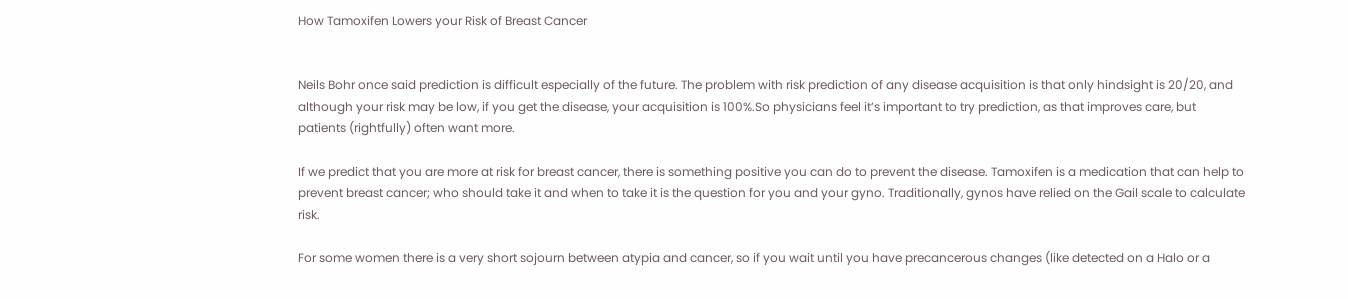How Tamoxifen Lowers your Risk of Breast Cancer


Neils Bohr once said prediction is difficult especially of the future. The problem with risk prediction of any disease acquisition is that only hindsight is 20/20, and although your risk may be low, if you get the disease, your acquisition is 100%.So physicians feel it’s important to try prediction, as that improves care, but patients (rightfully) often want more.

If we predict that you are more at risk for breast cancer, there is something positive you can do to prevent the disease. Tamoxifen is a medication that can help to prevent breast cancer; who should take it and when to take it is the question for you and your gyno. Traditionally, gynos have relied on the Gail scale to calculate risk.

For some women there is a very short sojourn between atypia and cancer, so if you wait until you have precancerous changes (like detected on a Halo or a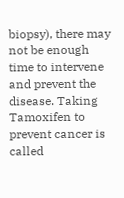biopsy), there may not be enough time to intervene and prevent the disease. Taking Tamoxifen to prevent cancer is called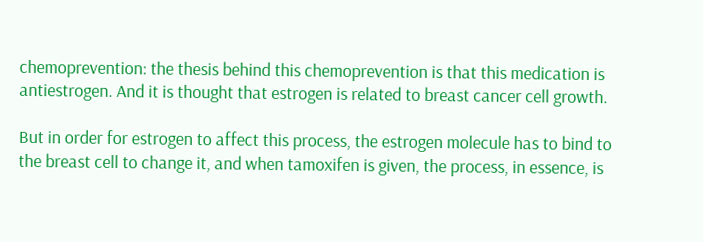chemoprevention: the thesis behind this chemoprevention is that this medication is antiestrogen. And it is thought that estrogen is related to breast cancer cell growth.

But in order for estrogen to affect this process, the estrogen molecule has to bind to the breast cell to change it, and when tamoxifen is given, the process, in essence, is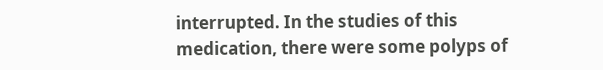interrupted. In the studies of this medication, there were some polyps of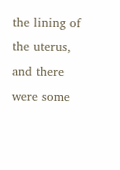the lining of the uterus, and there were some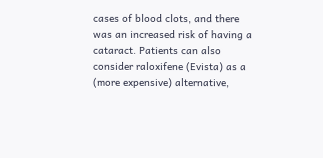cases of blood clots, and there was an increased risk of having a cataract. Patients can also consider raloxifene (Evista) as a (more expensive) alternative,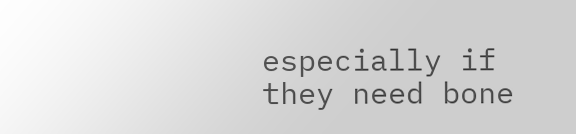especially if they need bone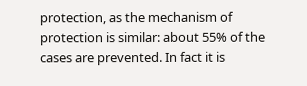protection, as the mechanism of protection is similar: about 55% of the cases are prevented. In fact it is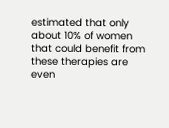estimated that only about 10% of women that could benefit from these therapies are even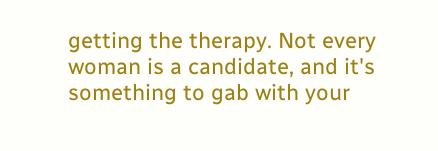getting the therapy. Not every woman is a candidate, and it's something to gab with your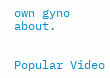own gyno about.


Popular Video